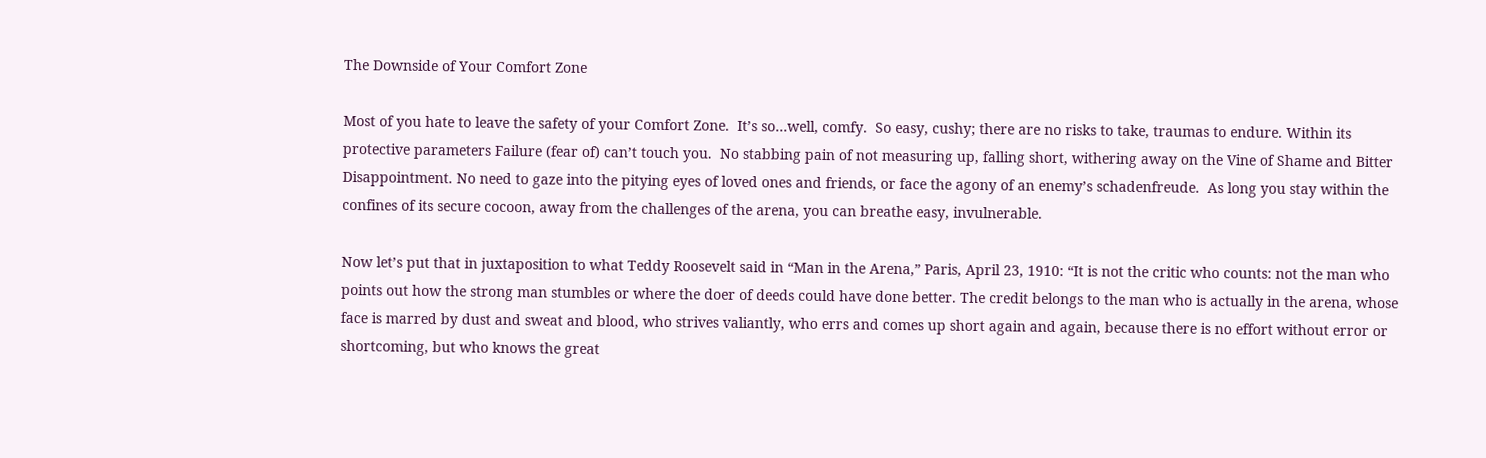The Downside of Your Comfort Zone

Most of you hate to leave the safety of your Comfort Zone.  It’s so…well, comfy.  So easy, cushy; there are no risks to take, traumas to endure. Within its protective parameters Failure (fear of) can’t touch you.  No stabbing pain of not measuring up, falling short, withering away on the Vine of Shame and Bitter Disappointment. No need to gaze into the pitying eyes of loved ones and friends, or face the agony of an enemy’s schadenfreude.  As long you stay within the confines of its secure cocoon, away from the challenges of the arena, you can breathe easy, invulnerable.

Now let’s put that in juxtaposition to what Teddy Roosevelt said in “Man in the Arena,” Paris, April 23, 1910: “It is not the critic who counts: not the man who points out how the strong man stumbles or where the doer of deeds could have done better. The credit belongs to the man who is actually in the arena, whose face is marred by dust and sweat and blood, who strives valiantly, who errs and comes up short again and again, because there is no effort without error or shortcoming, but who knows the great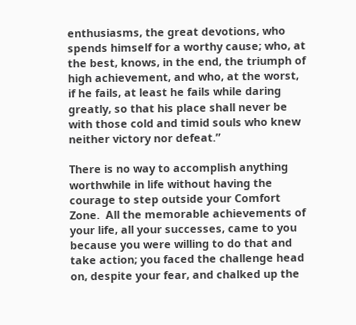enthusiasms, the great devotions, who spends himself for a worthy cause; who, at the best, knows, in the end, the triumph of high achievement, and who, at the worst, if he fails, at least he fails while daring greatly, so that his place shall never be with those cold and timid souls who knew neither victory nor defeat.”

There is no way to accomplish anything worthwhile in life without having the courage to step outside your Comfort Zone.  All the memorable achievements of your life, all your successes, came to you because you were willing to do that and take action; you faced the challenge head on, despite your fear, and chalked up the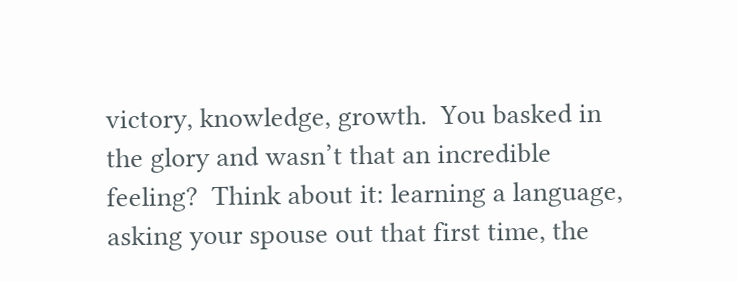victory, knowledge, growth.  You basked in the glory and wasn’t that an incredible feeling?  Think about it: learning a language, asking your spouse out that first time, the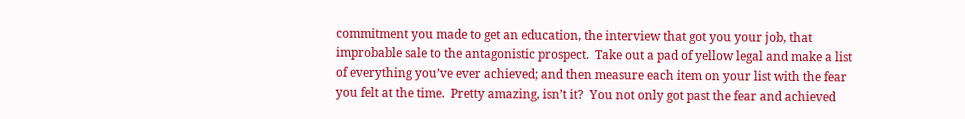commitment you made to get an education, the interview that got you your job, that improbable sale to the antagonistic prospect.  Take out a pad of yellow legal and make a list of everything you’ve ever achieved; and then measure each item on your list with the fear you felt at the time.  Pretty amazing, isn’t it?  You not only got past the fear and achieved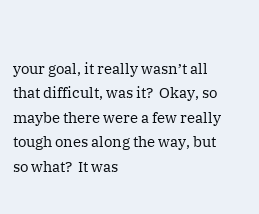your goal, it really wasn’t all that difficult, was it?  Okay, so maybe there were a few really tough ones along the way, but so what?  It was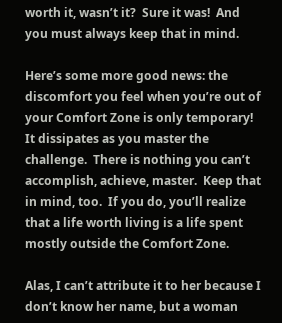worth it, wasn’t it?  Sure it was!  And you must always keep that in mind.

Here’s some more good news: the discomfort you feel when you’re out of your Comfort Zone is only temporary!  It dissipates as you master the challenge.  There is nothing you can’t accomplish, achieve, master.  Keep that in mind, too.  If you do, you’ll realize that a life worth living is a life spent mostly outside the Comfort Zone.

Alas, I can’t attribute it to her because I don’t know her name, but a woman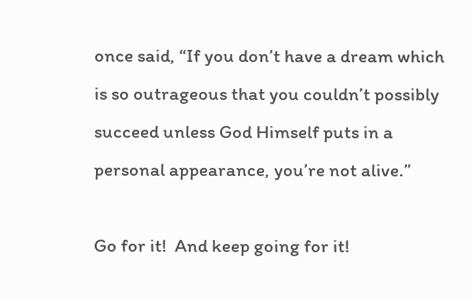once said, “If you don’t have a dream which is so outrageous that you couldn’t possibly succeed unless God Himself puts in a personal appearance, you’re not alive.”

Go for it!  And keep going for it!